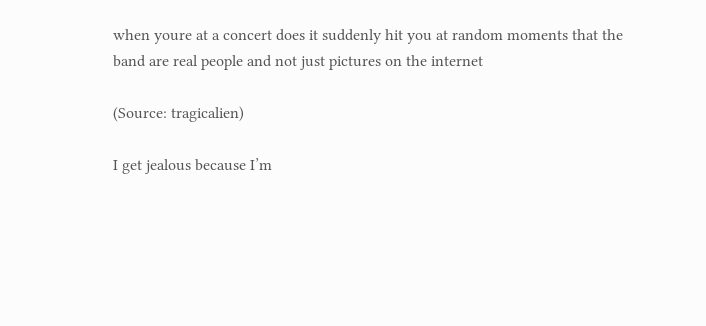when youre at a concert does it suddenly hit you at random moments that the band are real people and not just pictures on the internet

(Source: tragicalien)

I get jealous because I’m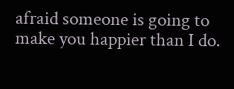afraid someone is going to make you happier than I do.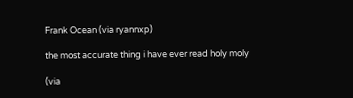Frank Ocean (via ryannxp)

the most accurate thing i have ever read holy moly

(via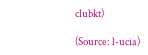clubkt)

(Source: l-ucia)